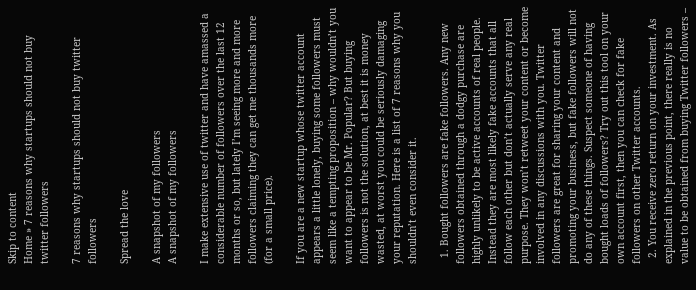Skip to content
Home » 7 reasons why startups should not buy twitter followers

7 reasons why startups should not buy twitter followers

Spread the love

A snapshot of my followers
A snapshot of my followers

I make extensive use of twitter and have amassed a considerable number of followers over the last 12 months or so, but lately I’m seeing more and more followers claiming they can get me thousands more (for a small price).

If you are a new startup whose twitter account appears a little lonely, buying some followers must seem like a tempting proposition – why wouldn’t you want to appear to be Mr. Popular? But buying followers is not the solution, at best it is money wasted, at worst you could be seriously damaging your reputation. Here is a list of 7 reasons why you shouldn’t even consider it.

  1. Bought followers are fake followers. Any new followers obtained through a dodgy purchase are highly unlikely to be active accounts of real people. Instead they are most likely fake accounts that all follow each other but don’t actually serve any real purpose. They won’t retweet your content or become involved in any discussions with you. Twitter followers are great for sharing your content and promoting your business, but fake followers will not do any of these things. Suspect someone of having bought loads of followers? Try out this tool on your own account first, then you can check for fake followers on other Twitter accounts.
  2. You receive zero return on your investment. As explained in the previous point, there really is no value to be obtained from buying Twitter followers –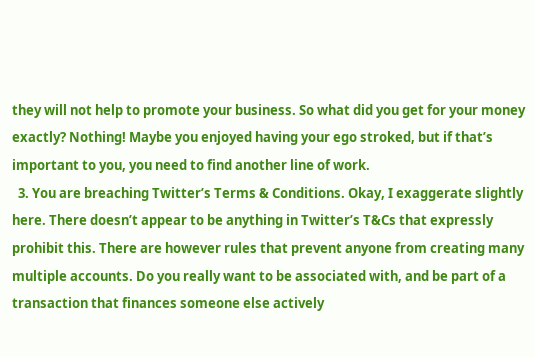they will not help to promote your business. So what did you get for your money exactly? Nothing! Maybe you enjoyed having your ego stroked, but if that’s important to you, you need to find another line of work.
  3. You are breaching Twitter’s Terms & Conditions. Okay, I exaggerate slightly here. There doesn’t appear to be anything in Twitter’s T&Cs that expressly prohibit this. There are however rules that prevent anyone from creating many multiple accounts. Do you really want to be associated with, and be part of a transaction that finances someone else actively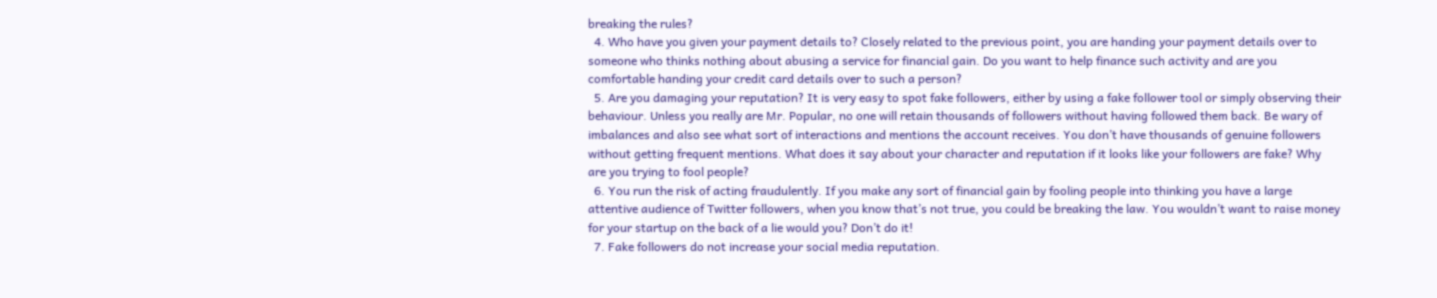breaking the rules?
  4. Who have you given your payment details to? Closely related to the previous point, you are handing your payment details over to someone who thinks nothing about abusing a service for financial gain. Do you want to help finance such activity and are you comfortable handing your credit card details over to such a person?
  5. Are you damaging your reputation? It is very easy to spot fake followers, either by using a fake follower tool or simply observing their behaviour. Unless you really are Mr. Popular, no one will retain thousands of followers without having followed them back. Be wary of imbalances and also see what sort of interactions and mentions the account receives. You don’t have thousands of genuine followers without getting frequent mentions. What does it say about your character and reputation if it looks like your followers are fake? Why are you trying to fool people?
  6. You run the risk of acting fraudulently. If you make any sort of financial gain by fooling people into thinking you have a large attentive audience of Twitter followers, when you know that’s not true, you could be breaking the law. You wouldn’t want to raise money for your startup on the back of a lie would you? Don’t do it!
  7. Fake followers do not increase your social media reputation.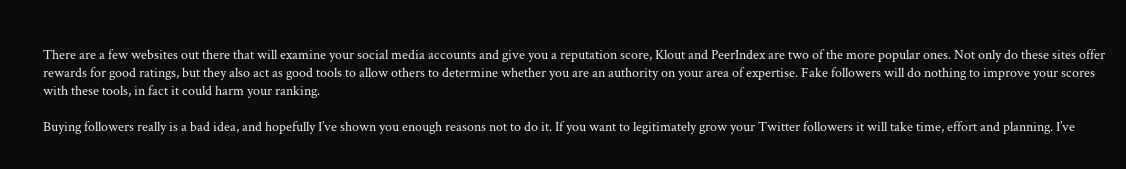There are a few websites out there that will examine your social media accounts and give you a reputation score, Klout and PeerIndex are two of the more popular ones. Not only do these sites offer rewards for good ratings, but they also act as good tools to allow others to determine whether you are an authority on your area of expertise. Fake followers will do nothing to improve your scores with these tools, in fact it could harm your ranking.

Buying followers really is a bad idea, and hopefully I’ve shown you enough reasons not to do it. If you want to legitimately grow your Twitter followers it will take time, effort and planning. I’ve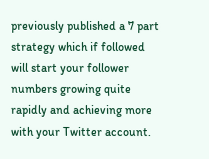previously published a 7 part strategy which if followed will start your follower numbers growing quite rapidly and achieving more with your Twitter account.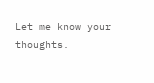Let me know your thoughts.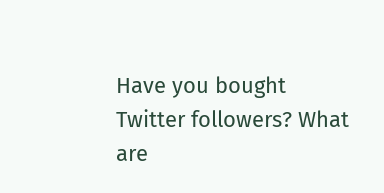Have you bought Twitter followers? What are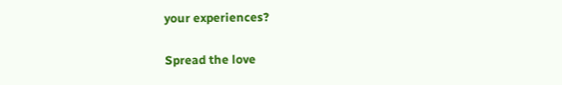your experiences?

Spread the love